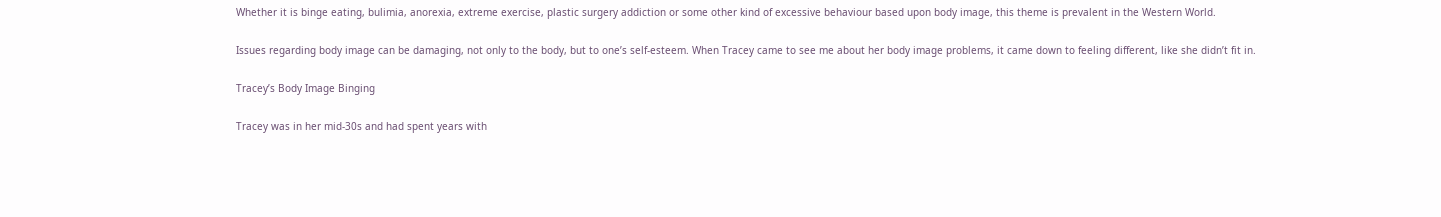Whether it is binge eating, bulimia, anorexia, extreme exercise, plastic surgery addiction or some other kind of excessive behaviour based upon body image, this theme is prevalent in the Western World.

Issues regarding body image can be damaging, not only to the body, but to one’s self-esteem. When Tracey came to see me about her body image problems, it came down to feeling different, like she didn’t fit in.

Tracey’s Body Image Binging

Tracey was in her mid-30s and had spent years with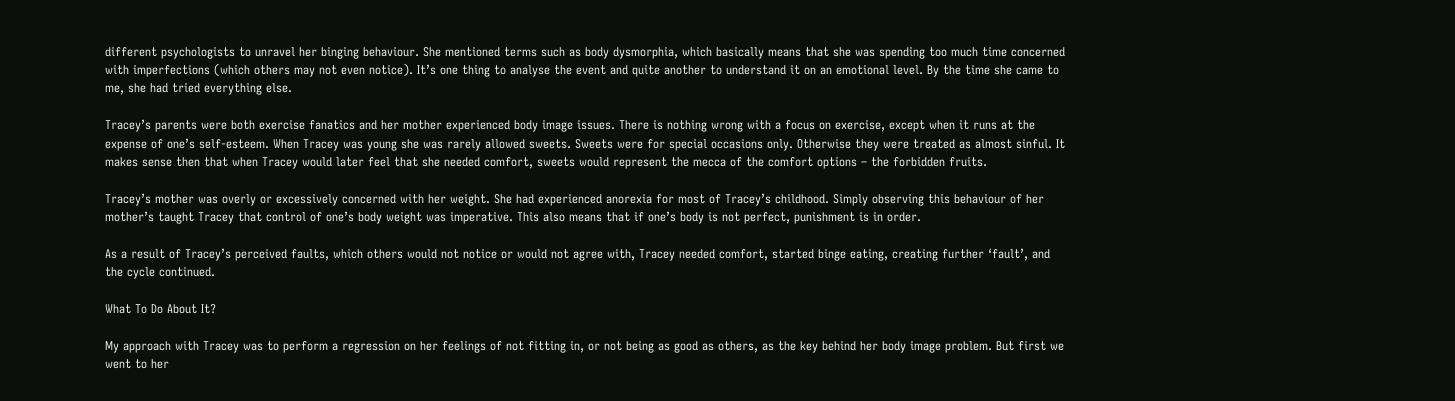different psychologists to unravel her binging behaviour. She mentioned terms such as body dysmorphia, which basically means that she was spending too much time concerned with imperfections (which others may not even notice). It’s one thing to analyse the event and quite another to understand it on an emotional level. By the time she came to me, she had tried everything else.

Tracey’s parents were both exercise fanatics and her mother experienced body image issues. There is nothing wrong with a focus on exercise, except when it runs at the expense of one’s self-esteem. When Tracey was young she was rarely allowed sweets. Sweets were for special occasions only. Otherwise they were treated as almost sinful. It makes sense then that when Tracey would later feel that she needed comfort, sweets would represent the mecca of the comfort options – the forbidden fruits.

Tracey’s mother was overly or excessively concerned with her weight. She had experienced anorexia for most of Tracey’s childhood. Simply observing this behaviour of her mother’s taught Tracey that control of one’s body weight was imperative. This also means that if one’s body is not perfect, punishment is in order.

As a result of Tracey’s perceived faults, which others would not notice or would not agree with, Tracey needed comfort, started binge eating, creating further ‘fault’, and the cycle continued.

What To Do About It?

My approach with Tracey was to perform a regression on her feelings of not fitting in, or not being as good as others, as the key behind her body image problem. But first we went to her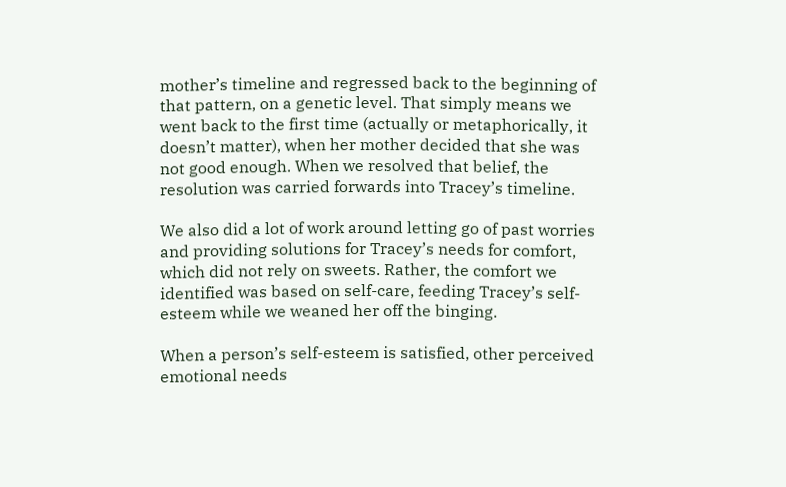mother’s timeline and regressed back to the beginning of that pattern, on a genetic level. That simply means we went back to the first time (actually or metaphorically, it doesn’t matter), when her mother decided that she was not good enough. When we resolved that belief, the resolution was carried forwards into Tracey’s timeline.

We also did a lot of work around letting go of past worries and providing solutions for Tracey’s needs for comfort, which did not rely on sweets. Rather, the comfort we identified was based on self-care, feeding Tracey’s self-esteem while we weaned her off the binging.

When a person’s self-esteem is satisfied, other perceived emotional needs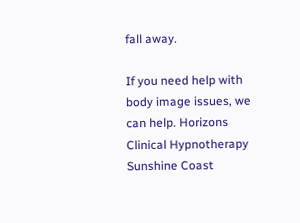fall away.

If you need help with body image issues, we can help. Horizons Clinical Hypnotherapy Sunshine Coast